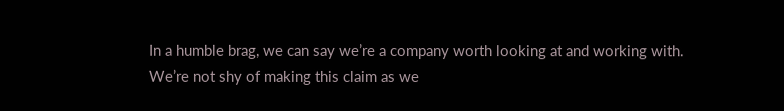In a humble brag, we can say we’re a company worth looking at and working with. We’re not shy of making this claim as we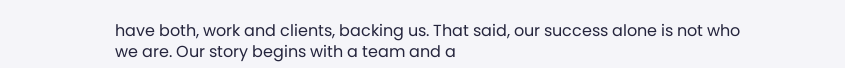have both, work and clients, backing us. That said, our success alone is not who we are. Our story begins with a team and a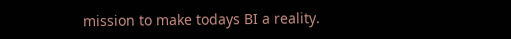mission to make todays BI a reality.